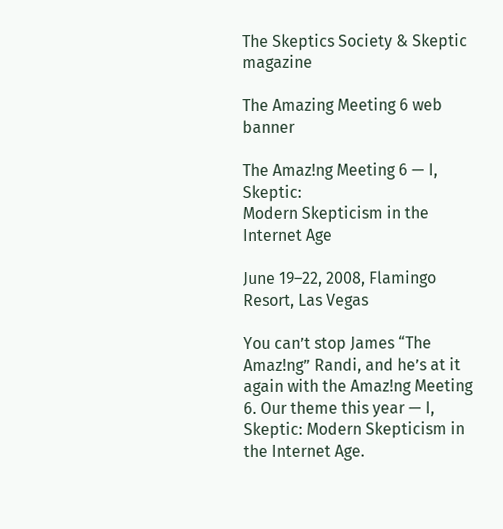The Skeptics Society & Skeptic magazine

The Amazing Meeting 6 web banner

The Amaz!ng Meeting 6 — I, Skeptic:
Modern Skepticism in the Internet Age

June 19–22, 2008, Flamingo Resort, Las Vegas

You can’t stop James “The Amaz!ng” Randi, and he’s at it again with the Amaz!ng Meeting 6. Our theme this year — I, Skeptic: Modern Skepticism in the Internet Age.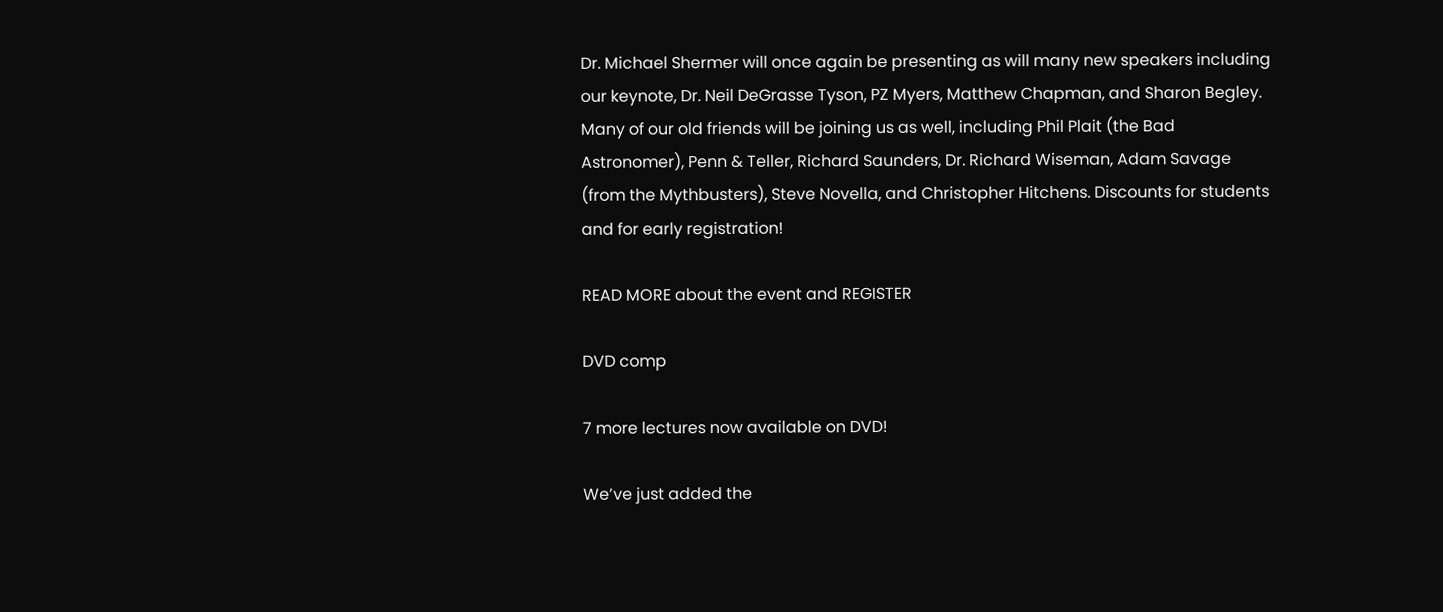Dr. Michael Shermer will once again be presenting as will many new speakers including our keynote, Dr. Neil DeGrasse Tyson, PZ Myers, Matthew Chapman, and Sharon Begley. Many of our old friends will be joining us as well, including Phil Plait (the Bad Astronomer), Penn & Teller, Richard Saunders, Dr. Richard Wiseman, Adam Savage (from the Mythbusters), Steve Novella, and Christopher Hitchens. Discounts for students and for early registration!

READ MORE about the event and REGISTER

DVD comp

7 more lectures now available on DVD!

We’ve just added the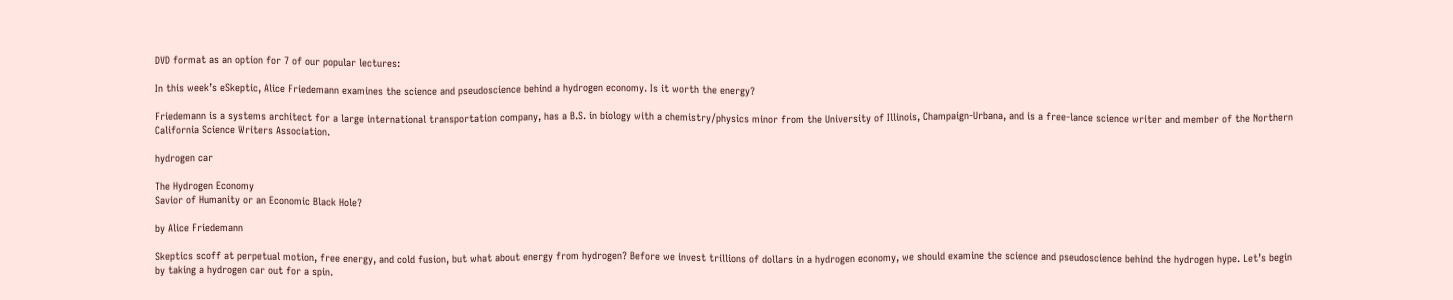DVD format as an option for 7 of our popular lectures:

In this week’s eSkeptic, Alice Friedemann examines the science and pseudoscience behind a hydrogen economy. Is it worth the energy?

Friedemann is a systems architect for a large international transportation company, has a B.S. in biology with a chemistry/physics minor from the University of Illinois, Champaign-Urbana, and is a free-lance science writer and member of the Northern California Science Writers Association.

hydrogen car

The Hydrogen Economy
Savior of Humanity or an Economic Black Hole?

by Alice Friedemann

Skeptics scoff at perpetual motion, free energy, and cold fusion, but what about energy from hydrogen? Before we invest trillions of dollars in a hydrogen economy, we should examine the science and pseudoscience behind the hydrogen hype. Let’s begin by taking a hydrogen car out for a spin.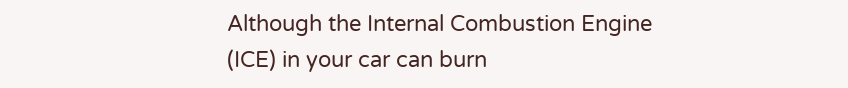Although the Internal Combustion Engine (ICE) in your car can burn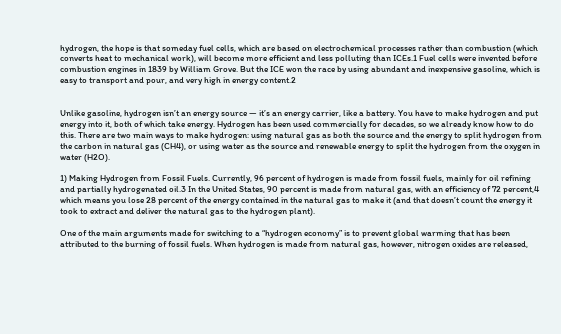hydrogen, the hope is that someday fuel cells, which are based on electrochemical processes rather than combustion (which converts heat to mechanical work), will become more efficient and less polluting than ICEs.1 Fuel cells were invented before combustion engines in 1839 by William Grove. But the ICE won the race by using abundant and inexpensive gasoline, which is easy to transport and pour, and very high in energy content.2


Unlike gasoline, hydrogen isn’t an energy source — it’s an energy carrier, like a battery. You have to make hydrogen and put energy into it, both of which take energy. Hydrogen has been used commercially for decades, so we already know how to do this. There are two main ways to make hydrogen: using natural gas as both the source and the energy to split hydrogen from the carbon in natural gas (CH4), or using water as the source and renewable energy to split the hydrogen from the oxygen in water (H2O).

1) Making Hydrogen from Fossil Fuels. Currently, 96 percent of hydrogen is made from fossil fuels, mainly for oil refining and partially hydrogenated oil.3 In the United States, 90 percent is made from natural gas, with an efficiency of 72 percent,4 which means you lose 28 percent of the energy contained in the natural gas to make it (and that doesn’t count the energy it took to extract and deliver the natural gas to the hydrogen plant).

One of the main arguments made for switching to a “hydrogen economy” is to prevent global warming that has been attributed to the burning of fossil fuels. When hydrogen is made from natural gas, however, nitrogen oxides are released,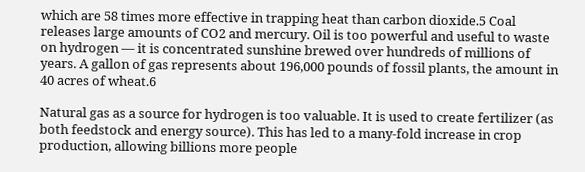which are 58 times more effective in trapping heat than carbon dioxide.5 Coal releases large amounts of CO2 and mercury. Oil is too powerful and useful to waste on hydrogen — it is concentrated sunshine brewed over hundreds of millions of years. A gallon of gas represents about 196,000 pounds of fossil plants, the amount in 40 acres of wheat.6

Natural gas as a source for hydrogen is too valuable. It is used to create fertilizer (as both feedstock and energy source). This has led to a many-fold increase in crop production, allowing billions more people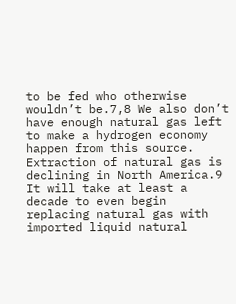to be fed who otherwise wouldn’t be.7,8 We also don’t have enough natural gas left to make a hydrogen economy happen from this source. Extraction of natural gas is declining in North America.9 It will take at least a decade to even begin replacing natural gas with imported liquid natural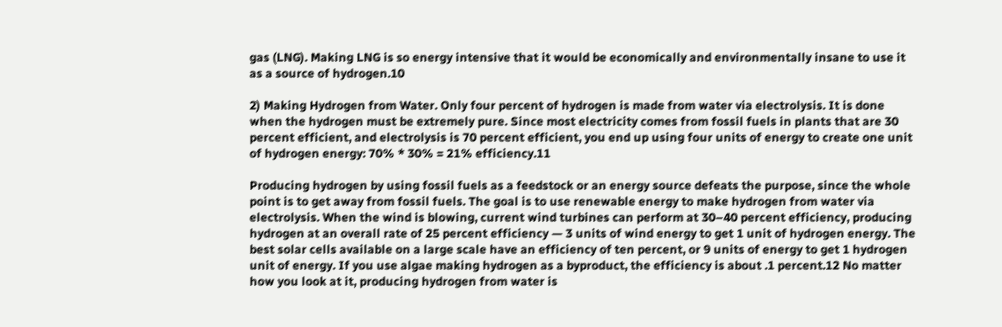gas (LNG). Making LNG is so energy intensive that it would be economically and environmentally insane to use it as a source of hydrogen.10

2) Making Hydrogen from Water. Only four percent of hydrogen is made from water via electrolysis. It is done when the hydrogen must be extremely pure. Since most electricity comes from fossil fuels in plants that are 30 percent efficient, and electrolysis is 70 percent efficient, you end up using four units of energy to create one unit of hydrogen energy: 70% * 30% = 21% efficiency.11

Producing hydrogen by using fossil fuels as a feedstock or an energy source defeats the purpose, since the whole point is to get away from fossil fuels. The goal is to use renewable energy to make hydrogen from water via electrolysis. When the wind is blowing, current wind turbines can perform at 30–40 percent efficiency, producing hydrogen at an overall rate of 25 percent efficiency — 3 units of wind energy to get 1 unit of hydrogen energy. The best solar cells available on a large scale have an efficiency of ten percent, or 9 units of energy to get 1 hydrogen unit of energy. If you use algae making hydrogen as a byproduct, the efficiency is about .1 percent.12 No matter how you look at it, producing hydrogen from water is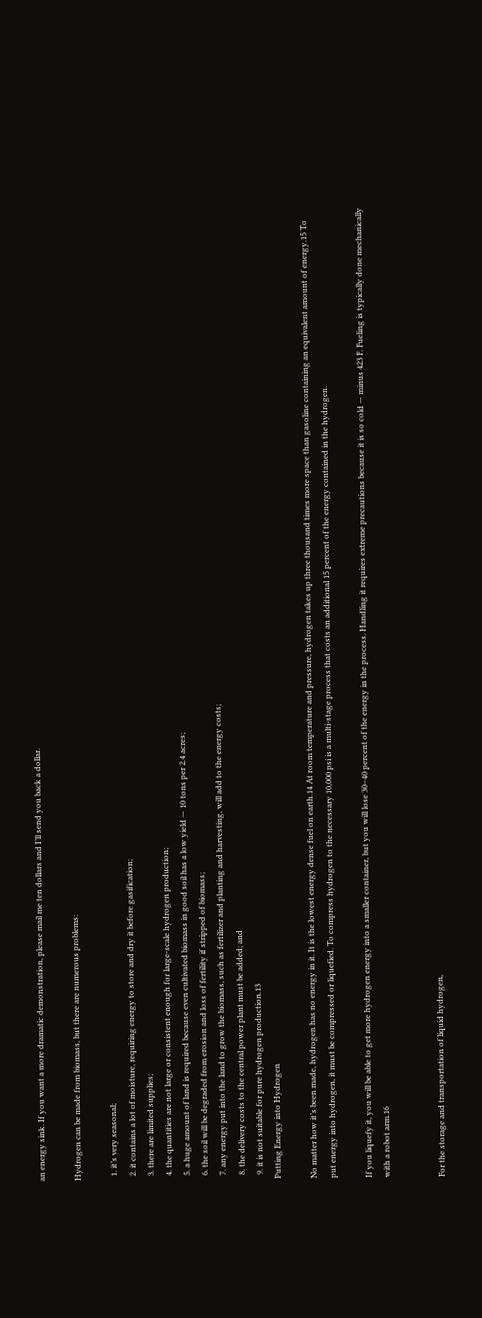an energy sink. If you want a more dramatic demonstration, please mail me ten dollars and I’ll send you back a dollar.

Hydrogen can be made from biomass, but there are numerous problems:

  1. it’s very seasonal;
  2. it contains a lot of moisture, requiring energy to store and dry it before gasification;
  3. there are limited supplies;
  4. the quantities are not large or consistent enough for large-scale hydrogen production;
  5. a huge amount of land is required because even cultivated biomass in good soil has a low yield — 10 tons per 2.4 acres;
  6. the soil will be degraded from erosion and loss of fertility if stripped of biomass;
  7. any energy put into the land to grow the biomass, such as fertilizer and planting and harvesting, will add to the energy costs;
  8. the delivery costs to the central power plant must be added; and
  9. it is not suitable for pure hydrogen production.13
Putting Energy into Hydrogen

No matter how it’s been made, hydrogen has no energy in it. It is the lowest energy dense fuel on earth.14 At room temperature and pressure, hydrogen takes up three thousand times more space than gasoline containing an equivalent amount of energy.15 To put energy into hydrogen, it must be compressed or liquefied. To compress hydrogen to the necessary 10,000 psi is a multi-stage process that costs an additional 15 percent of the energy contained in the hydrogen.

If you liquefy it, you will be able to get more hydrogen energy into a smaller container, but you will lose 30–40 percent of the energy in the process. Handling it requires extreme precautions because it is so cold — minus 423 F. Fueling is typically done mechanically with a robot arm.16


For the storage and transportation of liquid hydrogen,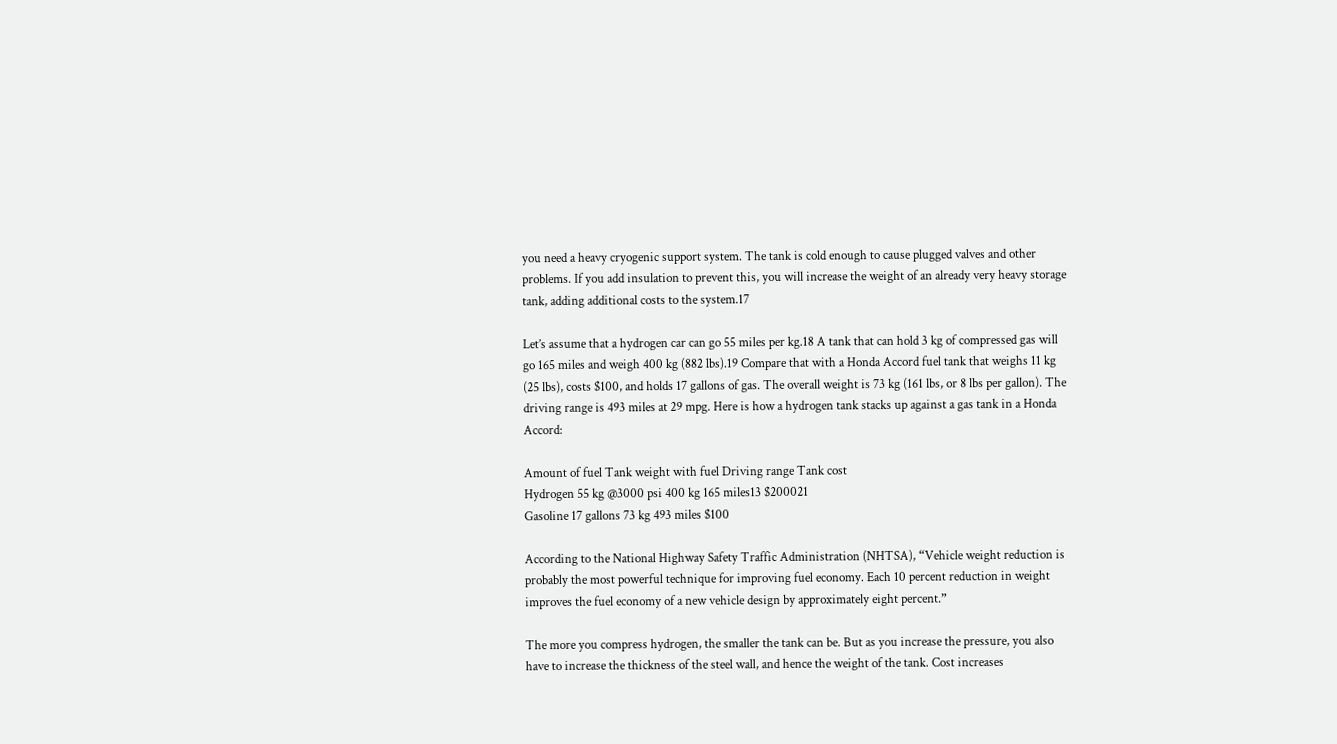you need a heavy cryogenic support system. The tank is cold enough to cause plugged valves and other problems. If you add insulation to prevent this, you will increase the weight of an already very heavy storage tank, adding additional costs to the system.17

Let’s assume that a hydrogen car can go 55 miles per kg.18 A tank that can hold 3 kg of compressed gas will go 165 miles and weigh 400 kg (882 lbs).19 Compare that with a Honda Accord fuel tank that weighs 11 kg (25 lbs), costs $100, and holds 17 gallons of gas. The overall weight is 73 kg (161 lbs, or 8 lbs per gallon). The driving range is 493 miles at 29 mpg. Here is how a hydrogen tank stacks up against a gas tank in a Honda Accord:

Amount of fuel Tank weight with fuel Driving range Tank cost
Hydrogen 55 kg @3000 psi 400 kg 165 miles13 $200021
Gasoline 17 gallons 73 kg 493 miles $100

According to the National Highway Safety Traffic Administration (NHTSA), “Vehicle weight reduction is probably the most powerful technique for improving fuel economy. Each 10 percent reduction in weight improves the fuel economy of a new vehicle design by approximately eight percent.”

The more you compress hydrogen, the smaller the tank can be. But as you increase the pressure, you also have to increase the thickness of the steel wall, and hence the weight of the tank. Cost increases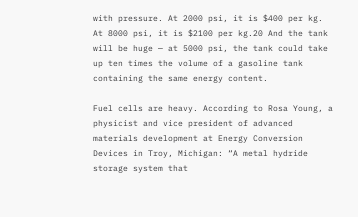with pressure. At 2000 psi, it is $400 per kg. At 8000 psi, it is $2100 per kg.20 And the tank will be huge — at 5000 psi, the tank could take up ten times the volume of a gasoline tank containing the same energy content.

Fuel cells are heavy. According to Rosa Young, a physicist and vice president of advanced materials development at Energy Conversion Devices in Troy, Michigan: “A metal hydride storage system that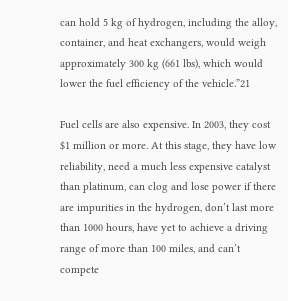can hold 5 kg of hydrogen, including the alloy, container, and heat exchangers, would weigh approximately 300 kg (661 lbs), which would lower the fuel efficiency of the vehicle.”21

Fuel cells are also expensive. In 2003, they cost $1 million or more. At this stage, they have low reliability, need a much less expensive catalyst than platinum, can clog and lose power if there are impurities in the hydrogen, don’t last more than 1000 hours, have yet to achieve a driving range of more than 100 miles, and can’t compete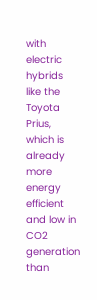with electric hybrids like the Toyota Prius, which is already more energy efficient and low in CO2 generation than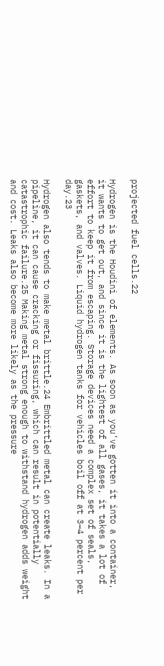projected fuel cells.22

Hydrogen is the Houdini of elements. As soon as you’ve gotten it into a container, it wants to get out, and since it is the lightest of all gases, it takes a lot of effort to keep it from escaping. Storage devices need a complex set of seals, gaskets, and valves. Liquid hydrogen tanks for vehicles boil off at 3–4 percent per day.23

Hydrogen also tends to make metal brittle.24 Embrittled metal can create leaks. In a pipeline, it can cause cracking or fissuring, which can result in potentially catastrophic failure.25 Making metal strong enough to withstand hydrogen adds weight and cost. Leaks also become more likely as the pressure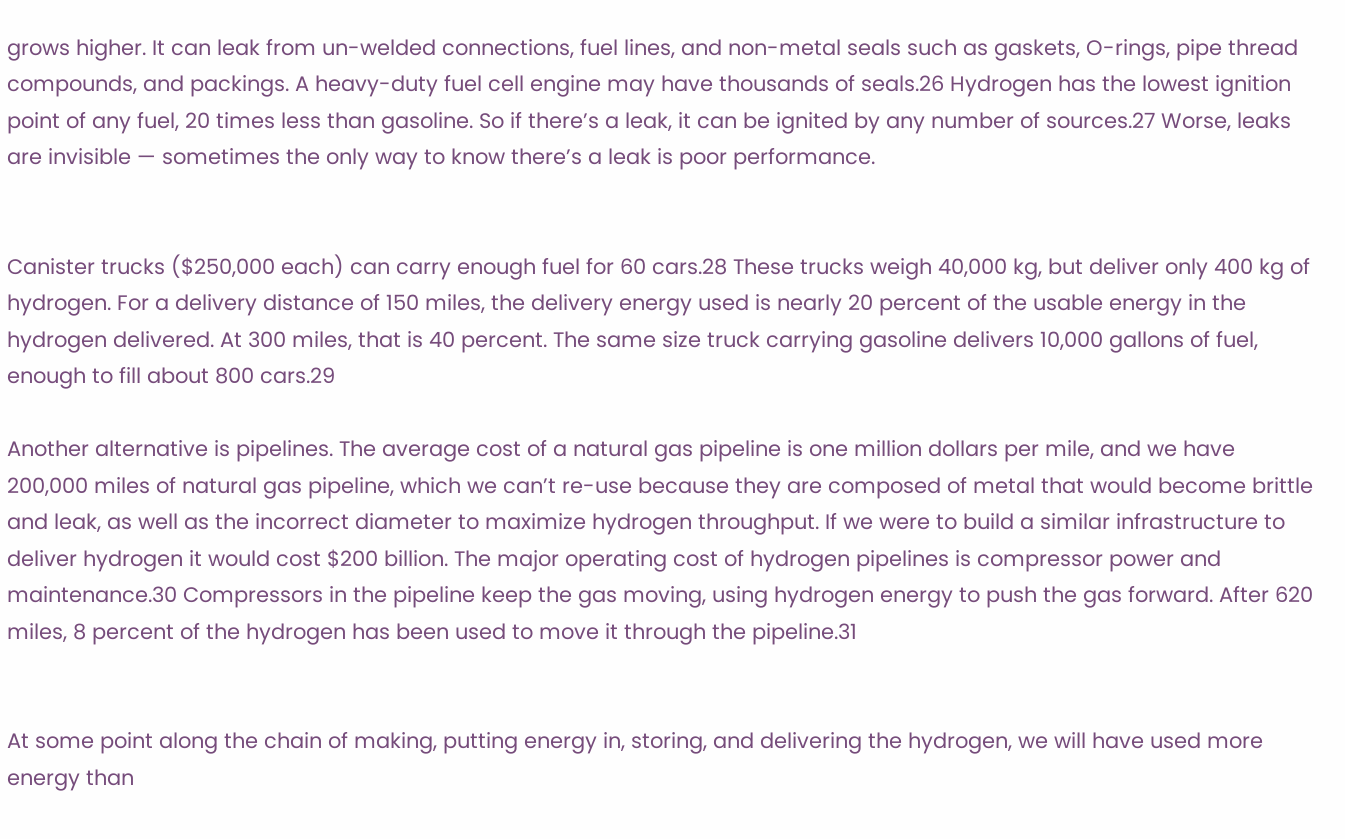grows higher. It can leak from un-welded connections, fuel lines, and non-metal seals such as gaskets, O-rings, pipe thread compounds, and packings. A heavy-duty fuel cell engine may have thousands of seals.26 Hydrogen has the lowest ignition point of any fuel, 20 times less than gasoline. So if there’s a leak, it can be ignited by any number of sources.27 Worse, leaks are invisible — sometimes the only way to know there’s a leak is poor performance.


Canister trucks ($250,000 each) can carry enough fuel for 60 cars.28 These trucks weigh 40,000 kg, but deliver only 400 kg of hydrogen. For a delivery distance of 150 miles, the delivery energy used is nearly 20 percent of the usable energy in the hydrogen delivered. At 300 miles, that is 40 percent. The same size truck carrying gasoline delivers 10,000 gallons of fuel, enough to fill about 800 cars.29

Another alternative is pipelines. The average cost of a natural gas pipeline is one million dollars per mile, and we have 200,000 miles of natural gas pipeline, which we can’t re-use because they are composed of metal that would become brittle and leak, as well as the incorrect diameter to maximize hydrogen throughput. If we were to build a similar infrastructure to deliver hydrogen it would cost $200 billion. The major operating cost of hydrogen pipelines is compressor power and maintenance.30 Compressors in the pipeline keep the gas moving, using hydrogen energy to push the gas forward. After 620 miles, 8 percent of the hydrogen has been used to move it through the pipeline.31


At some point along the chain of making, putting energy in, storing, and delivering the hydrogen, we will have used more energy than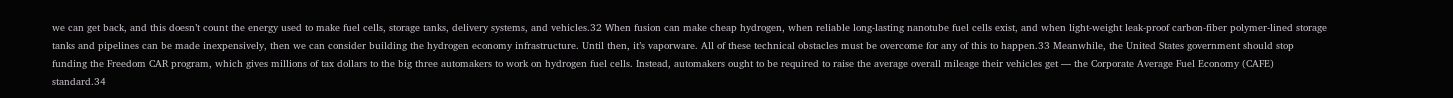we can get back, and this doesn’t count the energy used to make fuel cells, storage tanks, delivery systems, and vehicles.32 When fusion can make cheap hydrogen, when reliable long-lasting nanotube fuel cells exist, and when light-weight leak-proof carbon-fiber polymer-lined storage tanks and pipelines can be made inexpensively, then we can consider building the hydrogen economy infrastructure. Until then, it’s vaporware. All of these technical obstacles must be overcome for any of this to happen.33 Meanwhile, the United States government should stop funding the Freedom CAR program, which gives millions of tax dollars to the big three automakers to work on hydrogen fuel cells. Instead, automakers ought to be required to raise the average overall mileage their vehicles get — the Corporate Average Fuel Economy (CAFE) standard.34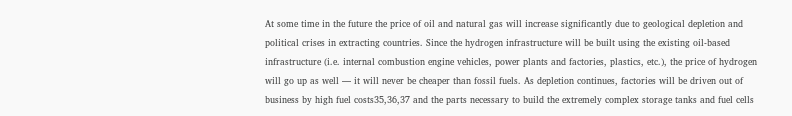At some time in the future the price of oil and natural gas will increase significantly due to geological depletion and political crises in extracting countries. Since the hydrogen infrastructure will be built using the existing oil-based infrastructure (i.e. internal combustion engine vehicles, power plants and factories, plastics, etc.), the price of hydrogen will go up as well — it will never be cheaper than fossil fuels. As depletion continues, factories will be driven out of business by high fuel costs35,36,37 and the parts necessary to build the extremely complex storage tanks and fuel cells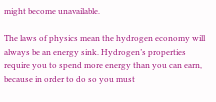might become unavailable.

The laws of physics mean the hydrogen economy will always be an energy sink. Hydrogen’s properties require you to spend more energy than you can earn, because in order to do so you must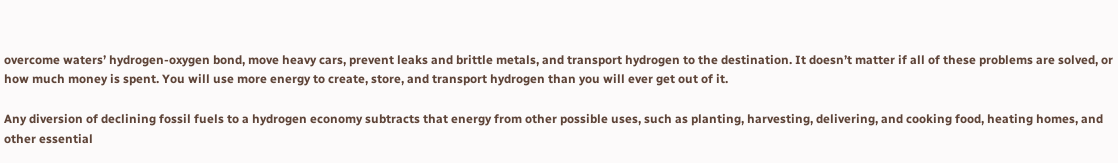overcome waters’ hydrogen-oxygen bond, move heavy cars, prevent leaks and brittle metals, and transport hydrogen to the destination. It doesn’t matter if all of these problems are solved, or how much money is spent. You will use more energy to create, store, and transport hydrogen than you will ever get out of it.

Any diversion of declining fossil fuels to a hydrogen economy subtracts that energy from other possible uses, such as planting, harvesting, delivering, and cooking food, heating homes, and other essential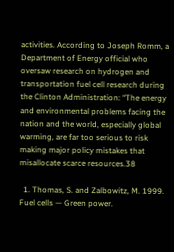activities. According to Joseph Romm, a Department of Energy official who oversaw research on hydrogen and transportation fuel cell research during the Clinton Administration: “The energy and environmental problems facing the nation and the world, especially global warming, are far too serious to risk making major policy mistakes that misallocate scarce resources.38

  1. Thomas, S. and Zalbowitz, M. 1999. Fuel cells — Green power.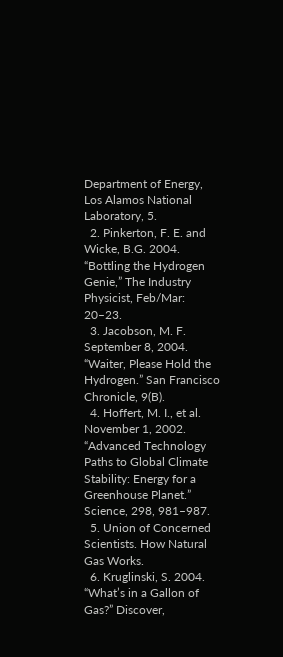Department of Energy, Los Alamos National Laboratory, 5.
  2. Pinkerton, F. E. and Wicke, B.G. 2004. “Bottling the Hydrogen Genie,” The Industry Physicist, Feb/Mar: 20–23.
  3. Jacobson, M. F. September 8, 2004. “Waiter, Please Hold the Hydrogen.” San Francisco Chronicle, 9(B).
  4. Hoffert, M. I., et al. November 1, 2002. “Advanced Technology Paths to Global Climate Stability: Energy for a Greenhouse Planet.” Science, 298, 981–987.
  5. Union of Concerned Scientists. How Natural Gas Works.
  6. Kruglinski, S. 2004. “What’s in a Gallon of Gas?” Discover,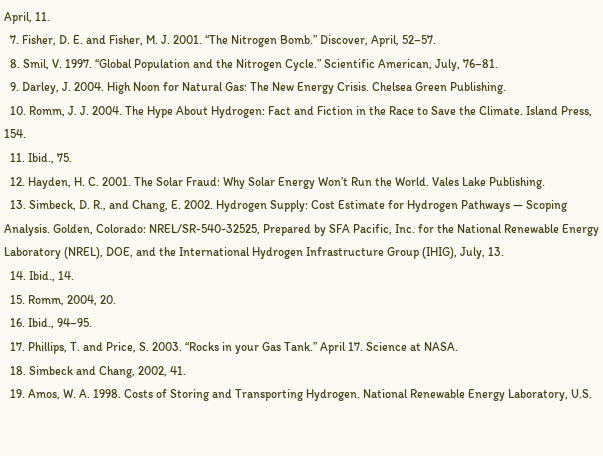April, 11.
  7. Fisher, D. E. and Fisher, M. J. 2001. “The Nitrogen Bomb.” Discover, April, 52–57.
  8. Smil, V. 1997. “Global Population and the Nitrogen Cycle.” Scientific American, July, 76–81.
  9. Darley, J. 2004. High Noon for Natural Gas: The New Energy Crisis. Chelsea Green Publishing.
  10. Romm, J. J. 2004. The Hype About Hydrogen: Fact and Fiction in the Race to Save the Climate. Island Press, 154.
  11. Ibid., 75.
  12. Hayden, H. C. 2001. The Solar Fraud: Why Solar Energy Won’t Run the World. Vales Lake Publishing.
  13. Simbeck, D. R., and Chang, E. 2002. Hydrogen Supply: Cost Estimate for Hydrogen Pathways — Scoping Analysis. Golden, Colorado: NREL/SR-540-32525, Prepared by SFA Pacific, Inc. for the National Renewable Energy Laboratory (NREL), DOE, and the International Hydrogen Infrastructure Group (IHIG), July, 13.
  14. Ibid., 14.
  15. Romm, 2004, 20.
  16. Ibid., 94–95.
  17. Phillips, T. and Price, S. 2003. “Rocks in your Gas Tank.” April 17. Science at NASA.
  18. Simbeck and Chang, 2002, 41.
  19. Amos, W. A. 1998. Costs of Storing and Transporting Hydrogen. National Renewable Energy Laboratory, U.S.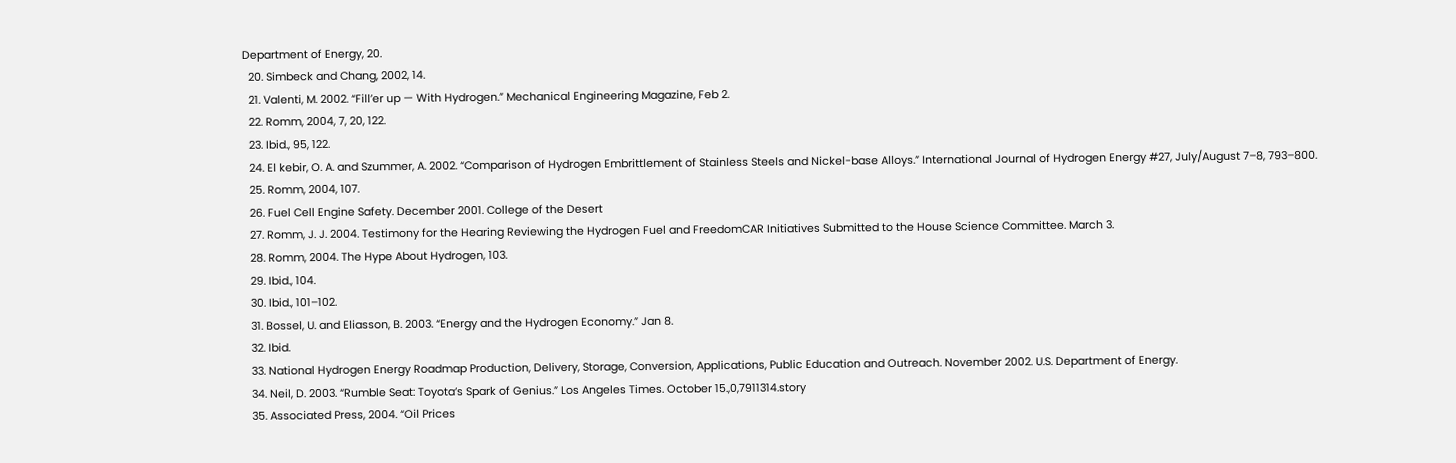Department of Energy, 20.
  20. Simbeck and Chang, 2002, 14.
  21. Valenti, M. 2002. “Fill’er up — With Hydrogen.” Mechanical Engineering Magazine, Feb 2.
  22. Romm, 2004, 7, 20, 122.
  23. Ibid., 95, 122.
  24. El kebir, O. A. and Szummer, A. 2002. “Comparison of Hydrogen Embrittlement of Stainless Steels and Nickel-base Alloys.” International Journal of Hydrogen Energy #27, July/August 7–8, 793–800.
  25. Romm, 2004, 107.
  26. Fuel Cell Engine Safety. December 2001. College of the Desert
  27. Romm, J. J. 2004. Testimony for the Hearing Reviewing the Hydrogen Fuel and FreedomCAR Initiatives Submitted to the House Science Committee. March 3.
  28. Romm, 2004. The Hype About Hydrogen, 103.
  29. Ibid., 104.
  30. Ibid., 101–102.
  31. Bossel, U. and Eliasson, B. 2003. “Energy and the Hydrogen Economy.” Jan 8.
  32. Ibid.
  33. National Hydrogen Energy Roadmap Production, Delivery, Storage, Conversion, Applications, Public Education and Outreach. November 2002. U.S. Department of Energy.
  34. Neil, D. 2003. “Rumble Seat: Toyota’s Spark of Genius.” Los Angeles Times. October 15.,0,7911314.story
  35. Associated Press, 2004. “Oil Prices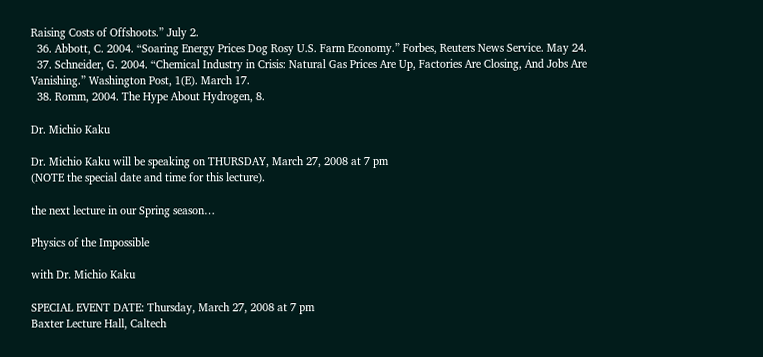Raising Costs of Offshoots.” July 2.
  36. Abbott, C. 2004. “Soaring Energy Prices Dog Rosy U.S. Farm Economy.” Forbes, Reuters News Service. May 24.
  37. Schneider, G. 2004. “Chemical Industry in Crisis: Natural Gas Prices Are Up, Factories Are Closing, And Jobs Are Vanishing.” Washington Post, 1(E). March 17.
  38. Romm, 2004. The Hype About Hydrogen, 8.

Dr. Michio Kaku

Dr. Michio Kaku will be speaking on THURSDAY, March 27, 2008 at 7 pm
(NOTE the special date and time for this lecture).

the next lecture in our Spring season…

Physics of the Impossible

with Dr. Michio Kaku

SPECIAL EVENT DATE: Thursday, March 27, 2008 at 7 pm
Baxter Lecture Hall, Caltech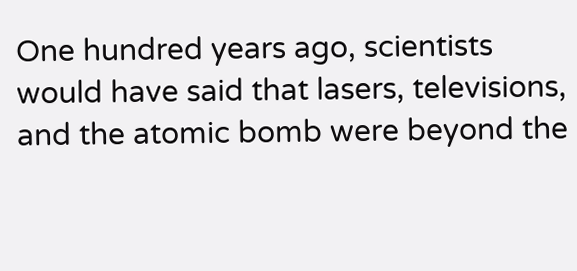One hundred years ago, scientists would have said that lasers, televisions, and the atomic bomb were beyond the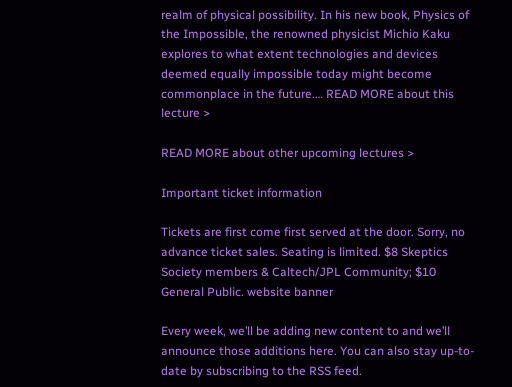realm of physical possibility. In his new book, Physics of the Impossible, the renowned physicist Michio Kaku explores to what extent technologies and devices deemed equally impossible today might become commonplace in the future.… READ MORE about this lecture >

READ MORE about other upcoming lectures >

Important ticket information

Tickets are first come first served at the door. Sorry, no advance ticket sales. Seating is limited. $8 Skeptics Society members & Caltech/JPL Community; $10 General Public. website banner

Every week, we’ll be adding new content to and we’ll announce those additions here. You can also stay up-to-date by subscribing to the RSS feed.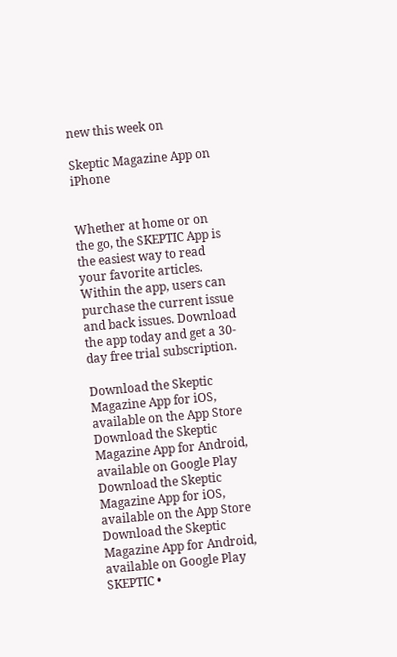new this week on

Skeptic Magazine App on iPhone


Whether at home or on the go, the SKEPTIC App is the easiest way to read your favorite articles. Within the app, users can purchase the current issue and back issues. Download the app today and get a 30-day free trial subscription.

Download the Skeptic Magazine App for iOS, available on the App Store
Download the Skeptic Magazine App for Android, available on Google Play
Download the Skeptic Magazine App for iOS, available on the App Store
Download the Skeptic Magazine App for Android, available on Google Play
SKEPTIC •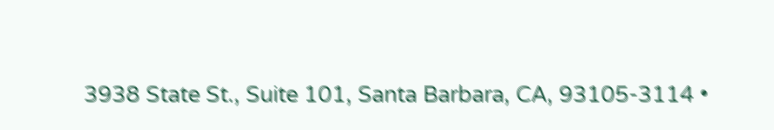3938 State St., Suite 101, Santa Barbara, CA, 93105-3114 •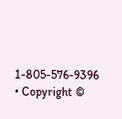1-805-576-9396 • Copyright ©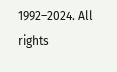1992–2024. All rights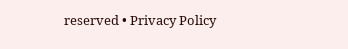reserved • Privacy Policy